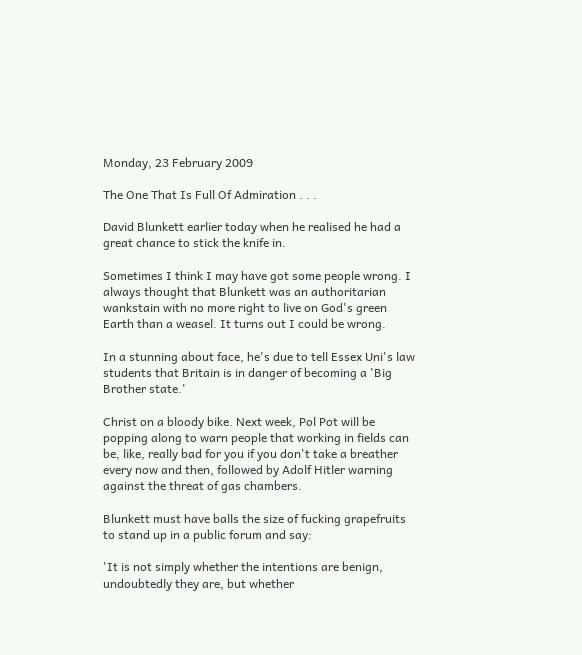Monday, 23 February 2009

The One That Is Full Of Admiration . . .

David Blunkett earlier today when he realised he had a great chance to stick the knife in.

Sometimes I think I may have got some people wrong. I always thought that Blunkett was an authoritarian wankstain with no more right to live on God's green Earth than a weasel. It turns out I could be wrong.

In a stunning about face, he's due to tell Essex Uni's law students that Britain is in danger of becoming a 'Big Brother state.'

Christ on a bloody bike. Next week, Pol Pot will be popping along to warn people that working in fields can be, like, really bad for you if you don't take a breather every now and then, followed by Adolf Hitler warning against the threat of gas chambers.

Blunkett must have balls the size of fucking grapefruits to stand up in a public forum and say:

'It is not simply whether the intentions are benign, undoubtedly they are, but whether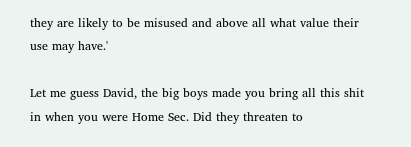they are likely to be misused and above all what value their use may have.'

Let me guess David, the big boys made you bring all this shit in when you were Home Sec. Did they threaten to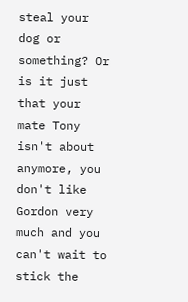steal your dog or something? Or is it just that your mate Tony isn't about anymore, you don't like Gordon very much and you can't wait to stick the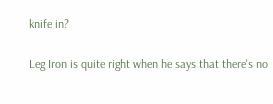knife in?

Leg Iron is quite right when he says that there's no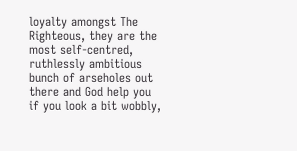loyalty amongst The Righteous, they are the most self-centred, ruthlessly ambitious bunch of arseholes out there and God help you if you look a bit wobbly,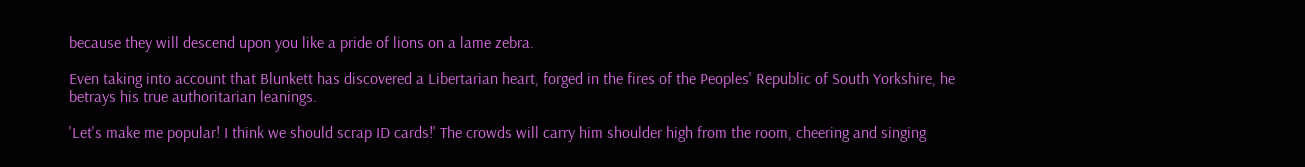because they will descend upon you like a pride of lions on a lame zebra.

Even taking into account that Blunkett has discovered a Libertarian heart, forged in the fires of the Peoples' Republic of South Yorkshire, he betrays his true authoritarian leanings.

'Let's make me popular! I think we should scrap ID cards!' The crowds will carry him shoulder high from the room, cheering and singing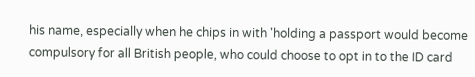his name, especially when he chips in with 'holding a passport would become compulsory for all British people, who could choose to opt in to the ID card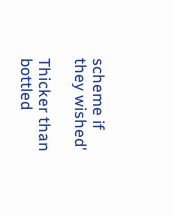scheme if they wished'

Thicker than bottled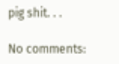pig shit. . .

No comments: